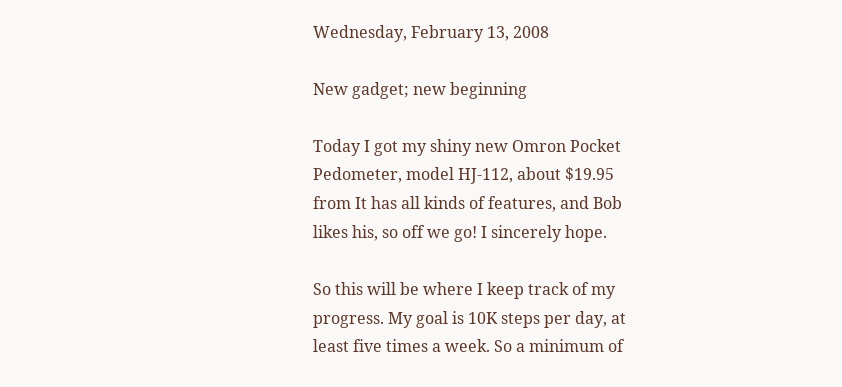Wednesday, February 13, 2008

New gadget; new beginning

Today I got my shiny new Omron Pocket Pedometer, model HJ-112, about $19.95 from It has all kinds of features, and Bob likes his, so off we go! I sincerely hope.

So this will be where I keep track of my progress. My goal is 10K steps per day, at least five times a week. So a minimum of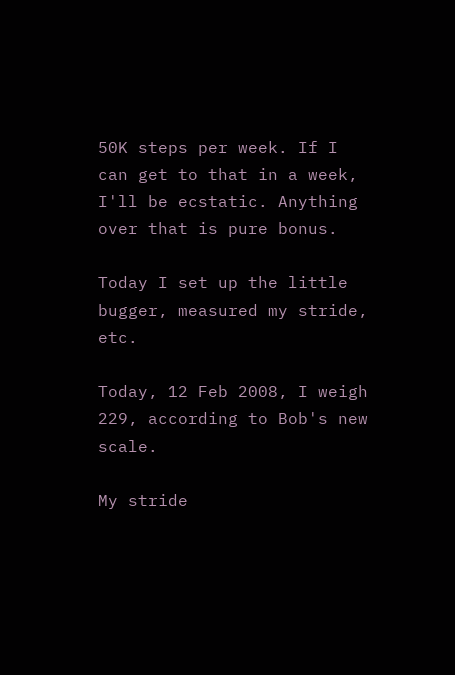50K steps per week. If I can get to that in a week, I'll be ecstatic. Anything over that is pure bonus.

Today I set up the little bugger, measured my stride, etc.

Today, 12 Feb 2008, I weigh 229, according to Bob's new scale.

My stride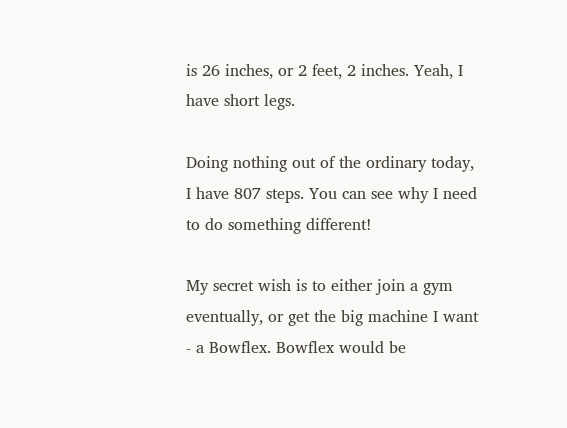is 26 inches, or 2 feet, 2 inches. Yeah, I have short legs.

Doing nothing out of the ordinary today, I have 807 steps. You can see why I need to do something different!

My secret wish is to either join a gym eventually, or get the big machine I want - a Bowflex. Bowflex would be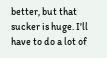better, but that sucker is huge. I'll have to do a lot of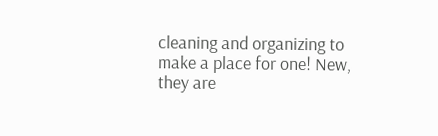cleaning and organizing to make a place for one! New, they are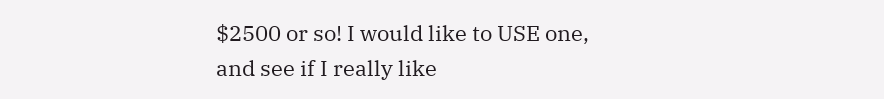$2500 or so! I would like to USE one, and see if I really like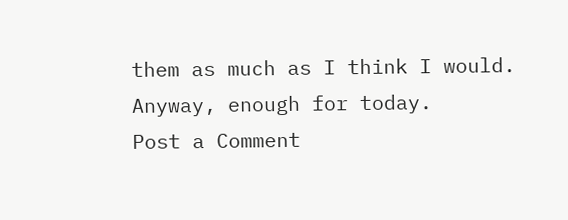them as much as I think I would. Anyway, enough for today.
Post a Comment